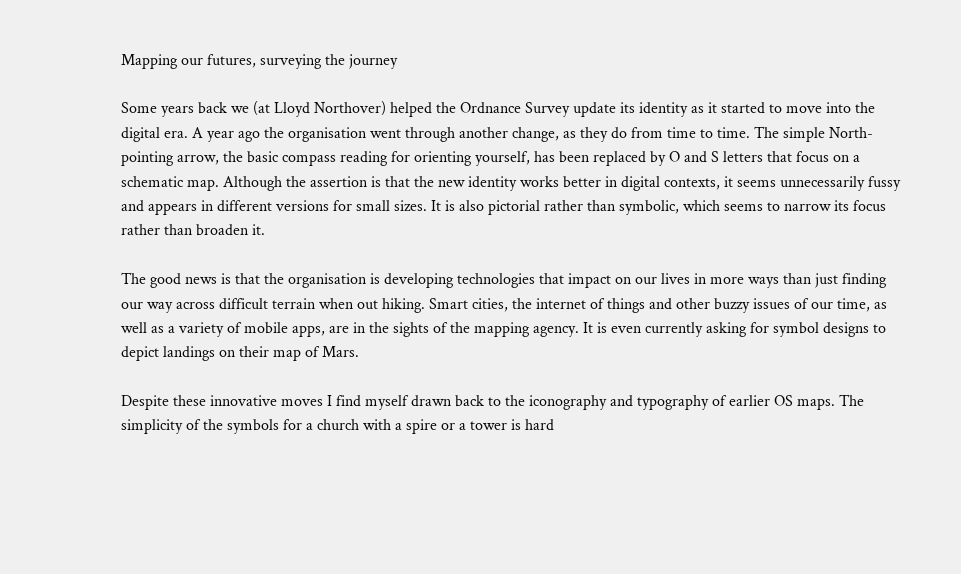Mapping our futures, surveying the journey

Some years back we (at Lloyd Northover) helped the Ordnance Survey update its identity as it started to move into the digital era. A year ago the organisation went through another change, as they do from time to time. The simple North-pointing arrow, the basic compass reading for orienting yourself, has been replaced by O and S letters that focus on a schematic map. Although the assertion is that the new identity works better in digital contexts, it seems unnecessarily fussy and appears in different versions for small sizes. It is also pictorial rather than symbolic, which seems to narrow its focus rather than broaden it.

The good news is that the organisation is developing technologies that impact on our lives in more ways than just finding our way across difficult terrain when out hiking. Smart cities, the internet of things and other buzzy issues of our time, as well as a variety of mobile apps, are in the sights of the mapping agency. It is even currently asking for symbol designs to depict landings on their map of Mars.

Despite these innovative moves I find myself drawn back to the iconography and typography of earlier OS maps. The simplicity of the symbols for a church with a spire or a tower is hard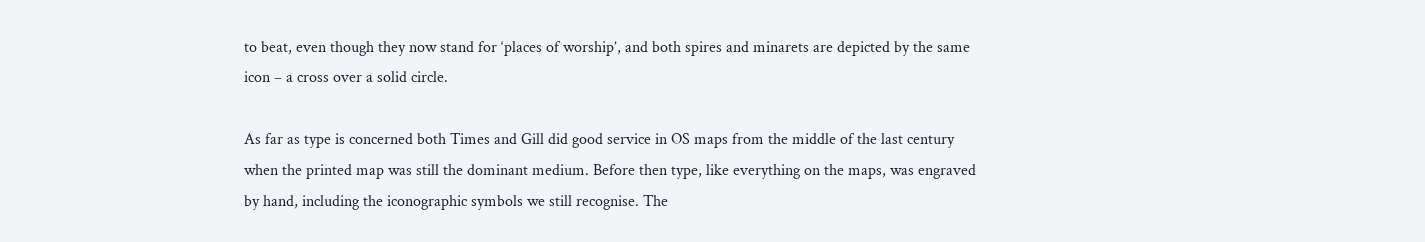to beat, even though they now stand for ‘places of worship’, and both spires and minarets are depicted by the same icon – a cross over a solid circle.

As far as type is concerned both Times and Gill did good service in OS maps from the middle of the last century when the printed map was still the dominant medium. Before then type, like everything on the maps, was engraved by hand, including the iconographic symbols we still recognise. The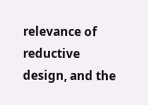relevance of reductive design, and the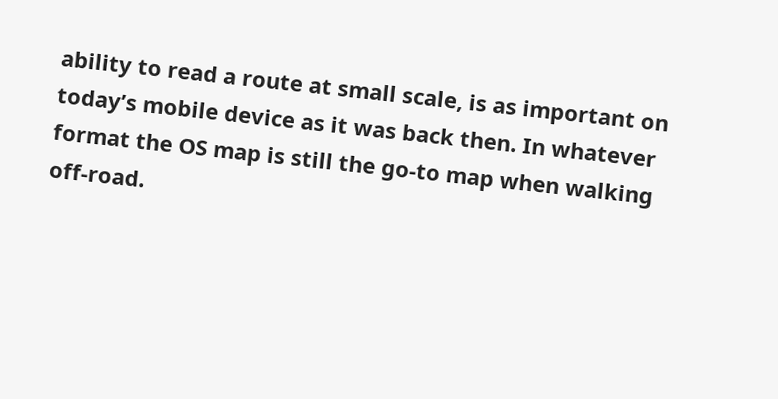ability to read a route at small scale, is as important on today’s mobile device as it was back then. In whatever format the OS map is still the go-to map when walking off-road.